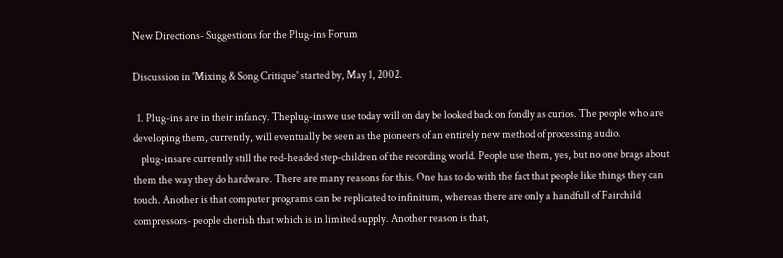New Directions- Suggestions for the Plug-ins Forum

Discussion in 'Mixing & Song Critique' started by, May 1, 2002.

  1. Plug-ins are in their infancy. Theplug-inswe use today will on day be looked back on fondly as curios. The people who are developing them, currently, will eventually be seen as the pioneers of an entirely new method of processing audio.
    plug-insare currently still the red-headed step-children of the recording world. People use them, yes, but no one brags about them the way they do hardware. There are many reasons for this. One has to do with the fact that people like things they can touch. Another is that computer programs can be replicated to infinitum, whereas there are only a handfull of Fairchild compressors- people cherish that which is in limited supply. Another reason is that,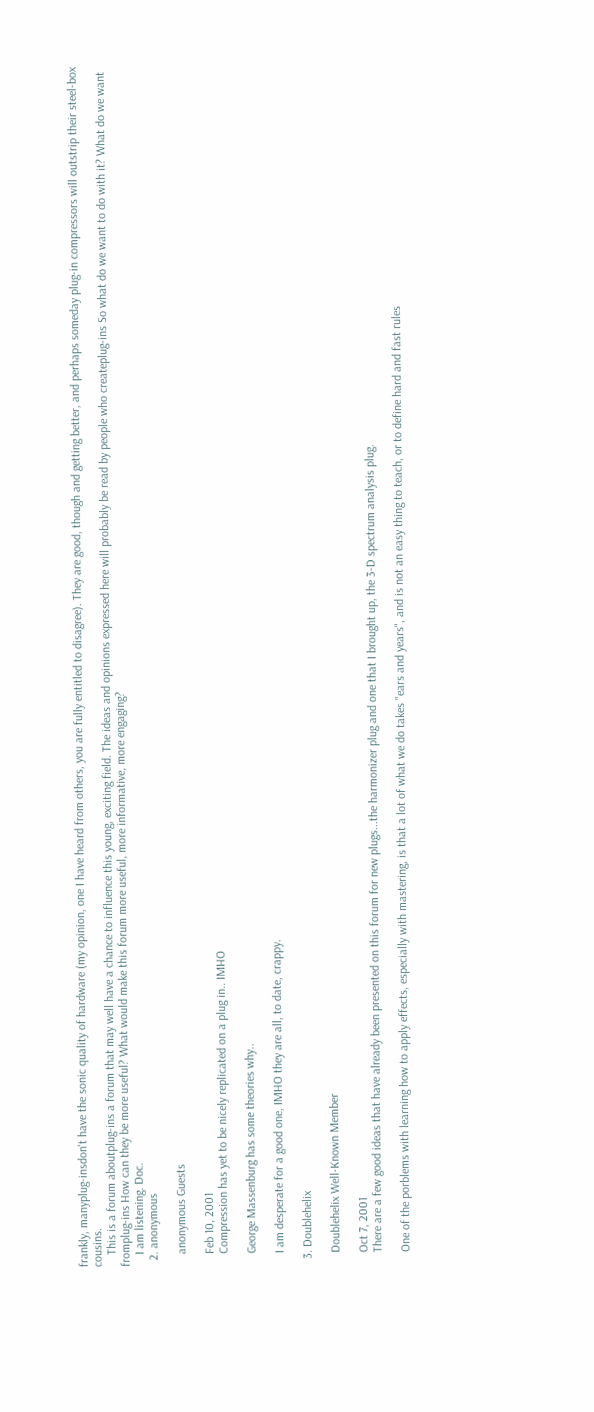frankly, manyplug-insdon't have the sonic quality of hardware (my opinion, one I have heard from others, you are fully entitled to disagree). They are good, though and getting better, and perhaps someday plug-in compressors will outstrip their steel-box cousins.
    This is a forum aboutplug-ins a forum that may well have a chance to influence this young, exciting field. The ideas and opinions expressed here will probably be read by people who createplug-ins So what do we want to do with it? What do we want fromplug-ins How can they be more useful? What would make this forum more useful, more informative, more engaging?
    I am listening. Doc.
  2. anonymous

    anonymous Guests

    Feb 10, 2001
    Compression has yet to be nicely replicated on a plug in.. IMHO

    George Massenburg has some theories why..

    I am desperate for a good one, IMHO they are all, to date, crappy.

  3. Doublehelix

    Doublehelix Well-Known Member

    Oct 7, 2001
    There are a few good ideas that have already been presented on this forum for new plugs...the harmonizer plug and one that I brought up, the 3-D spectrum analysis plug.

    One of the porblems with learning how to apply effects, especially with mastering, is that a lot of what we do takes "ears and years", and is not an easy thing to teach, or to define hard and fast rules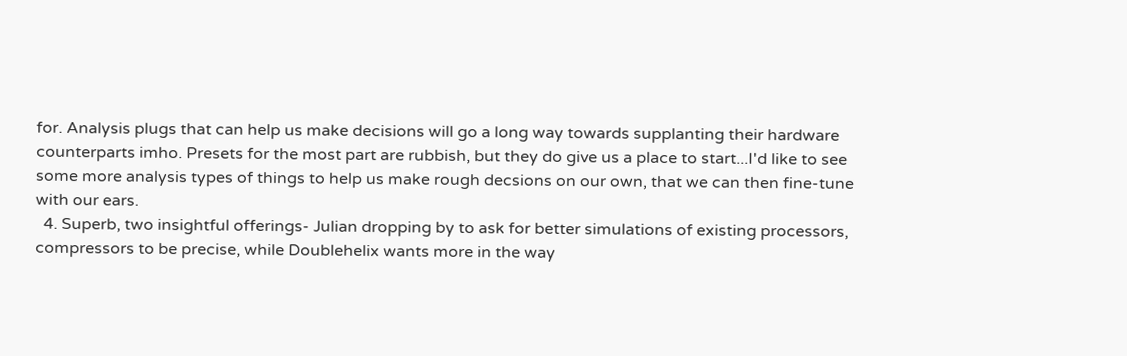for. Analysis plugs that can help us make decisions will go a long way towards supplanting their hardware counterparts imho. Presets for the most part are rubbish, but they do give us a place to start...I'd like to see some more analysis types of things to help us make rough decsions on our own, that we can then fine-tune with our ears.
  4. Superb, two insightful offerings- Julian dropping by to ask for better simulations of existing processors, compressors to be precise, while Doublehelix wants more in the way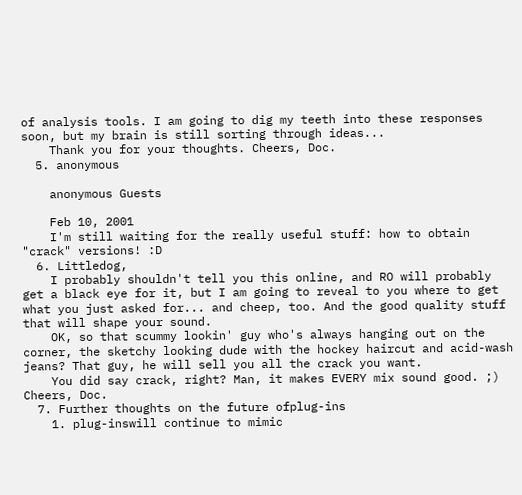of analysis tools. I am going to dig my teeth into these responses soon, but my brain is still sorting through ideas...
    Thank you for your thoughts. Cheers, Doc.
  5. anonymous

    anonymous Guests

    Feb 10, 2001
    I'm still waiting for the really useful stuff: how to obtain "crack" versions! :D
  6. Littledog,
    I probably shouldn't tell you this online, and RO will probably get a black eye for it, but I am going to reveal to you where to get what you just asked for... and cheep, too. And the good quality stuff that will shape your sound.
    OK, so that scummy lookin' guy who's always hanging out on the corner, the sketchy looking dude with the hockey haircut and acid-wash jeans? That guy, he will sell you all the crack you want.
    You did say crack, right? Man, it makes EVERY mix sound good. ;) Cheers, Doc.
  7. Further thoughts on the future ofplug-ins
    1. plug-inswill continue to mimic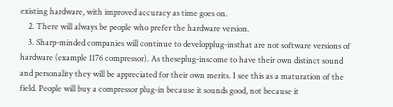existing hardware, with improved accuracy as time goes on.
    2. There will always be people who prefer the hardware version.
    3. Sharp-minded companies will continue to developplug-insthat are not software versions of hardware (example 1176 compressor). As theseplug-inscome to have their own distinct sound and personality they will be appreciated for their own merits. I see this as a maturation of the field. People will buy a compressor plug-in because it sounds good, not because it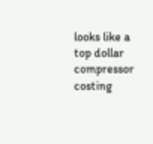looks like a top dollar compressor costing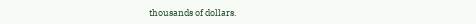thousands of dollars.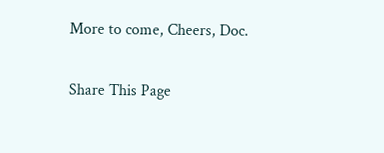More to come, Cheers, Doc.

Share This Page